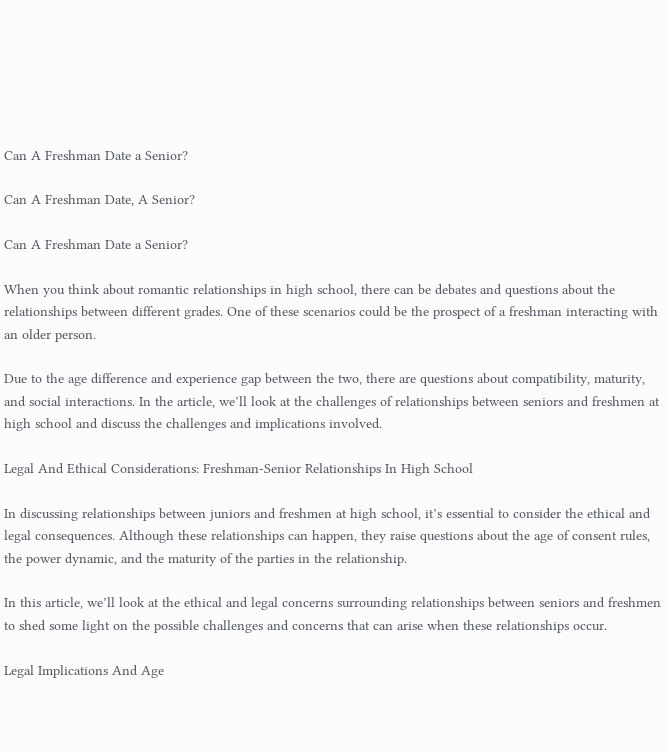Can A Freshman Date a Senior?

Can A Freshman Date, A Senior?

Can A Freshman Date a Senior?

When you think about romantic relationships in high school, there can be debates and questions about the relationships between different grades. One of these scenarios could be the prospect of a freshman interacting with an older person.

Due to the age difference and experience gap between the two, there are questions about compatibility, maturity, and social interactions. In the article, we’ll look at the challenges of relationships between seniors and freshmen at high school and discuss the challenges and implications involved.

Legal And Ethical Considerations: Freshman-Senior Relationships In High School

In discussing relationships between juniors and freshmen at high school, it’s essential to consider the ethical and legal consequences. Although these relationships can happen, they raise questions about the age of consent rules, the power dynamic, and the maturity of the parties in the relationship.

In this article, we’ll look at the ethical and legal concerns surrounding relationships between seniors and freshmen to shed some light on the possible challenges and concerns that can arise when these relationships occur.

Legal Implications And Age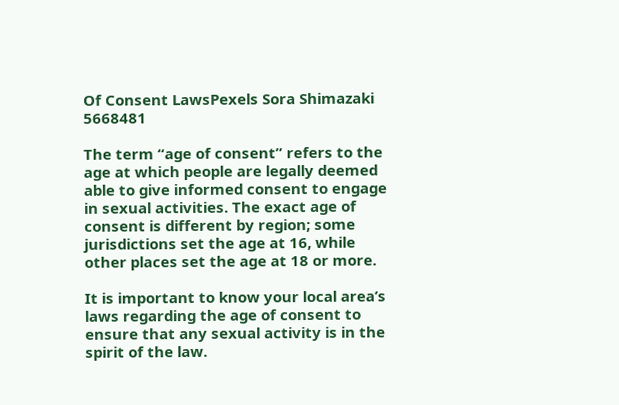Of Consent LawsPexels Sora Shimazaki 5668481

The term “age of consent” refers to the age at which people are legally deemed able to give informed consent to engage in sexual activities. The exact age of consent is different by region; some jurisdictions set the age at 16, while other places set the age at 18 or more.

It is important to know your local area’s laws regarding the age of consent to ensure that any sexual activity is in the spirit of the law.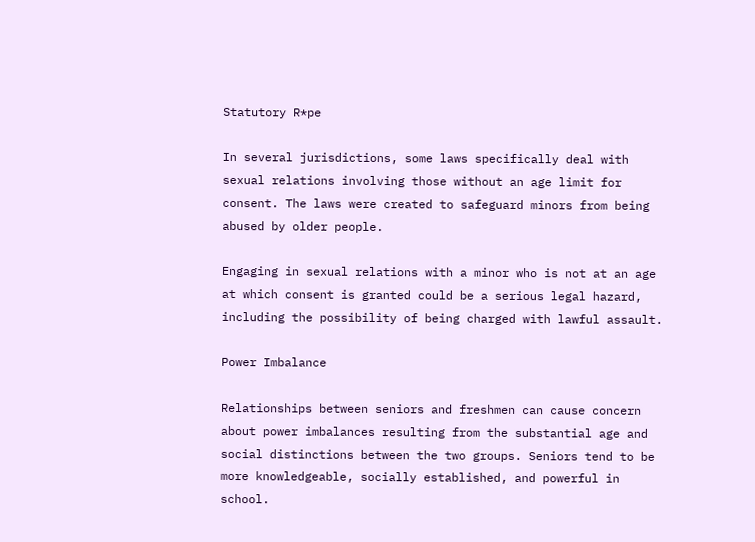Statutory R*pe

In several jurisdictions, some laws specifically deal with sexual relations involving those without an age limit for consent. The laws were created to safeguard minors from being abused by older people.

Engaging in sexual relations with a minor who is not at an age at which consent is granted could be a serious legal hazard, including the possibility of being charged with lawful assault.

Power Imbalance

Relationships between seniors and freshmen can cause concern about power imbalances resulting from the substantial age and social distinctions between the two groups. Seniors tend to be more knowledgeable, socially established, and powerful in school.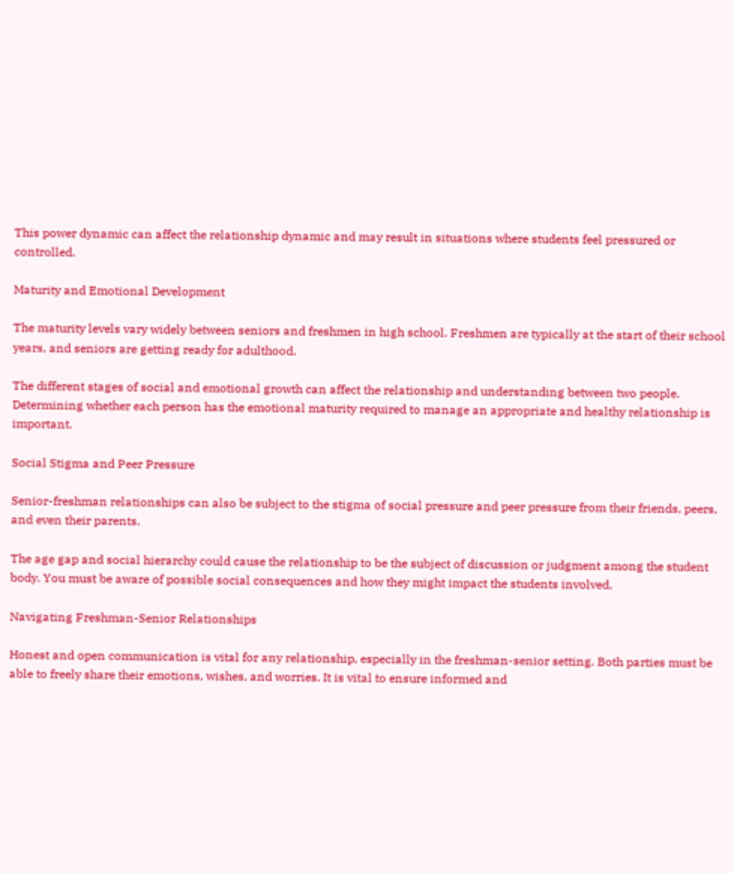This power dynamic can affect the relationship dynamic and may result in situations where students feel pressured or controlled.

Maturity and Emotional Development

The maturity levels vary widely between seniors and freshmen in high school. Freshmen are typically at the start of their school years, and seniors are getting ready for adulthood.

The different stages of social and emotional growth can affect the relationship and understanding between two people. Determining whether each person has the emotional maturity required to manage an appropriate and healthy relationship is important.

Social Stigma and Peer Pressure

Senior-freshman relationships can also be subject to the stigma of social pressure and peer pressure from their friends, peers, and even their parents.

The age gap and social hierarchy could cause the relationship to be the subject of discussion or judgment among the student body. You must be aware of possible social consequences and how they might impact the students involved.

Navigating Freshman-Senior Relationships

Honest and open communication is vital for any relationship, especially in the freshman-senior setting. Both parties must be able to freely share their emotions, wishes, and worries. It is vital to ensure informed and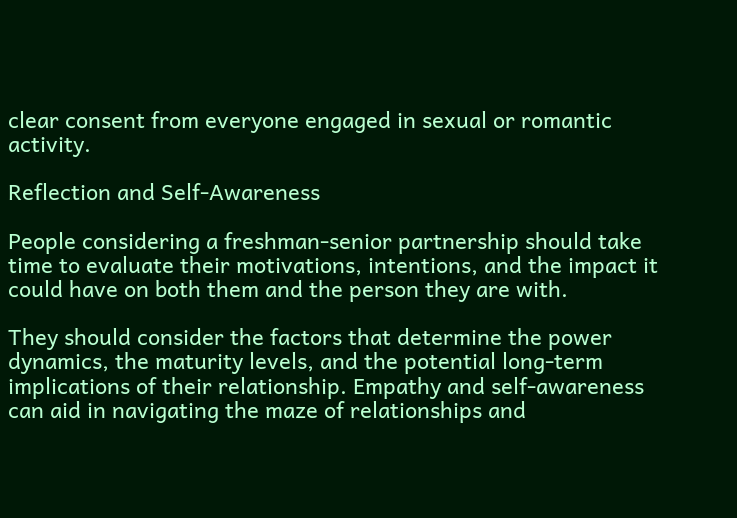clear consent from everyone engaged in sexual or romantic activity.

Reflection and Self-Awareness

People considering a freshman-senior partnership should take time to evaluate their motivations, intentions, and the impact it could have on both them and the person they are with.

They should consider the factors that determine the power dynamics, the maturity levels, and the potential long-term implications of their relationship. Empathy and self-awareness can aid in navigating the maze of relationships and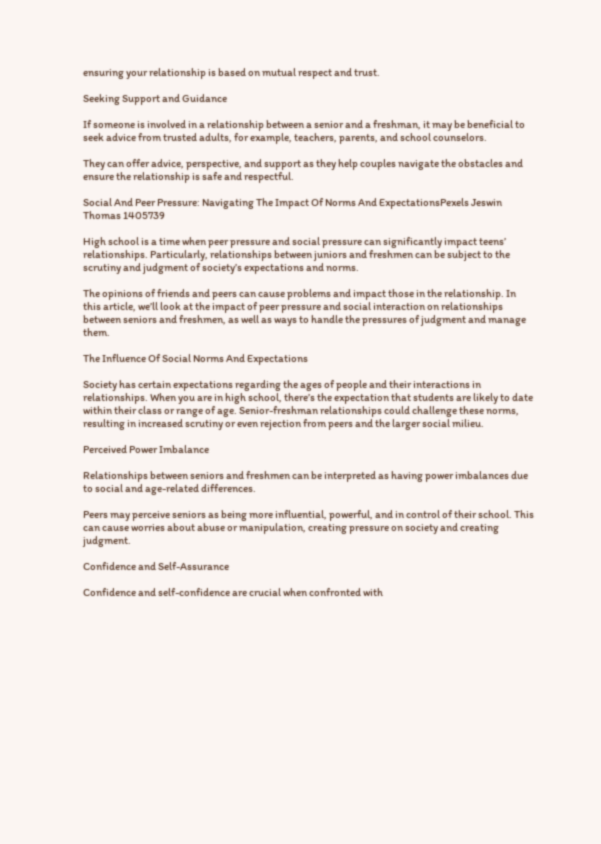ensuring your relationship is based on mutual respect and trust.

Seeking Support and Guidance

If someone is involved in a relationship between a senior and a freshman, it may be beneficial to seek advice from trusted adults, for example, teachers, parents, and school counselors.

They can offer advice, perspective, and support as they help couples navigate the obstacles and ensure the relationship is safe and respectful.

Social And Peer Pressure: Navigating The Impact Of Norms And ExpectationsPexels Jeswin Thomas 1405739

High school is a time when peer pressure and social pressure can significantly impact teens’ relationships. Particularly, relationships between juniors and freshmen can be subject to the scrutiny and judgment of society’s expectations and norms.

The opinions of friends and peers can cause problems and impact those in the relationship. In this article, we’ll look at the impact of peer pressure and social interaction on relationships between seniors and freshmen, as well as ways to handle the pressures of judgment and manage them.

The Influence Of Social Norms And Expectations

Society has certain expectations regarding the ages of people and their interactions in relationships. When you are in high school, there’s the expectation that students are likely to date within their class or range of age. Senior-freshman relationships could challenge these norms, resulting in increased scrutiny or even rejection from peers and the larger social milieu.

Perceived Power Imbalance

Relationships between seniors and freshmen can be interpreted as having power imbalances due to social and age-related differences.

Peers may perceive seniors as being more influential, powerful, and in control of their school. This can cause worries about abuse or manipulation, creating pressure on society and creating judgment.

Confidence and Self-Assurance

Confidence and self-confidence are crucial when confronted with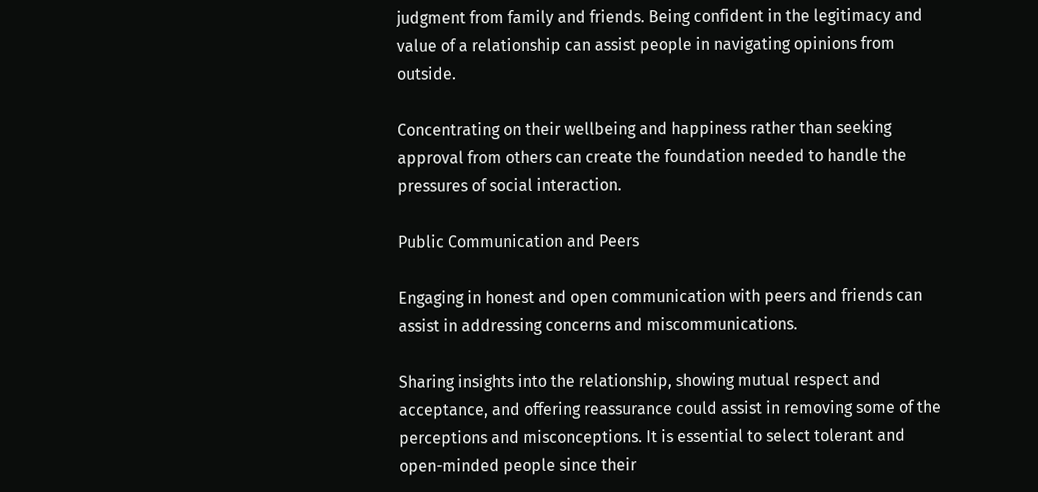judgment from family and friends. Being confident in the legitimacy and value of a relationship can assist people in navigating opinions from outside.

Concentrating on their wellbeing and happiness rather than seeking approval from others can create the foundation needed to handle the pressures of social interaction.

Public Communication and Peers

Engaging in honest and open communication with peers and friends can assist in addressing concerns and miscommunications.

Sharing insights into the relationship, showing mutual respect and acceptance, and offering reassurance could assist in removing some of the perceptions and misconceptions. It is essential to select tolerant and open-minded people since their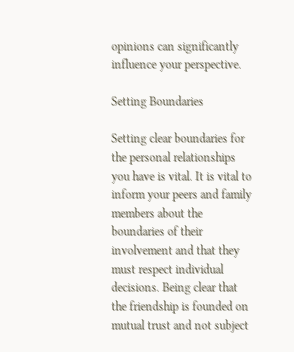opinions can significantly influence your perspective.

Setting Boundaries

Setting clear boundaries for the personal relationships you have is vital. It is vital to inform your peers and family members about the boundaries of their involvement and that they must respect individual decisions. Being clear that the friendship is founded on mutual trust and not subject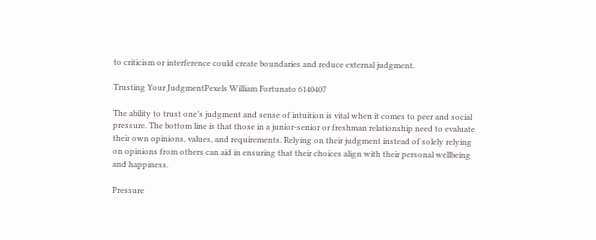to criticism or interference could create boundaries and reduce external judgment.

Trusting Your JudgmentPexels William Fortunato 6140407

The ability to trust one’s judgment and sense of intuition is vital when it comes to peer and social pressure. The bottom line is that those in a junior-senior or freshman relationship need to evaluate their own opinions, values, and requirements. Relying on their judgment instead of solely relying on opinions from others can aid in ensuring that their choices align with their personal wellbeing and happiness.

Pressure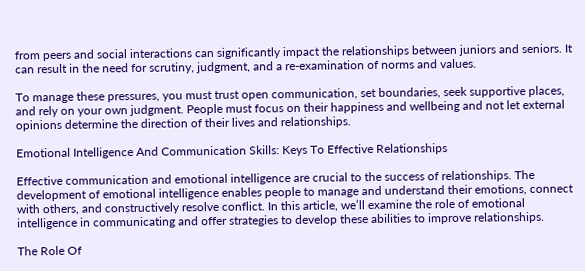from peers and social interactions can significantly impact the relationships between juniors and seniors. It can result in the need for scrutiny, judgment, and a re-examination of norms and values.

To manage these pressures, you must trust open communication, set boundaries, seek supportive places, and rely on your own judgment. People must focus on their happiness and wellbeing and not let external opinions determine the direction of their lives and relationships.

Emotional Intelligence And Communication Skills: Keys To Effective Relationships

Effective communication and emotional intelligence are crucial to the success of relationships. The development of emotional intelligence enables people to manage and understand their emotions, connect with others, and constructively resolve conflict. In this article, we’ll examine the role of emotional intelligence in communicating and offer strategies to develop these abilities to improve relationships.

The Role Of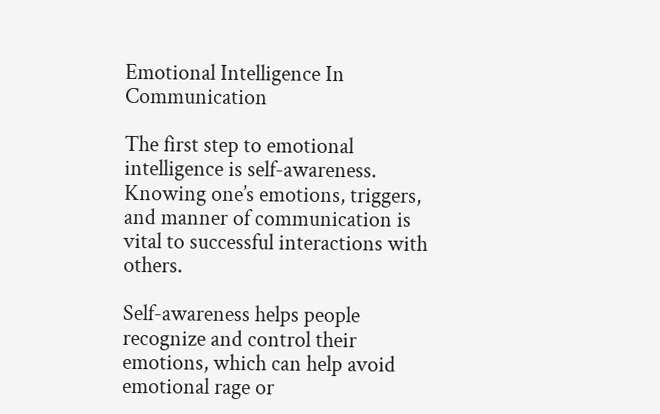Emotional Intelligence In Communication

The first step to emotional intelligence is self-awareness. Knowing one’s emotions, triggers, and manner of communication is vital to successful interactions with others.

Self-awareness helps people recognize and control their emotions, which can help avoid emotional rage or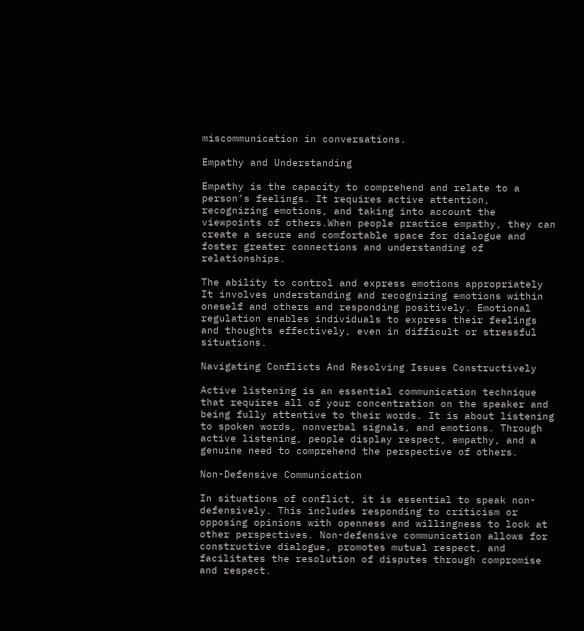miscommunication in conversations.

Empathy and Understanding

Empathy is the capacity to comprehend and relate to a person’s feelings. It requires active attention, recognizing emotions, and taking into account the viewpoints of others.When people practice empathy, they can create a secure and comfortable space for dialogue and foster greater connections and understanding of relationships.

The ability to control and express emotions appropriately It involves understanding and recognizing emotions within oneself and others and responding positively. Emotional regulation enables individuals to express their feelings and thoughts effectively, even in difficult or stressful situations.

Navigating Conflicts And Resolving Issues Constructively

Active listening is an essential communication technique that requires all of your concentration on the speaker and being fully attentive to their words. It is about listening to spoken words, nonverbal signals, and emotions. Through active listening, people display respect, empathy, and a genuine need to comprehend the perspective of others.

Non-Defensive Communication

In situations of conflict, it is essential to speak non-defensively. This includes responding to criticism or opposing opinions with openness and willingness to look at other perspectives. Non-defensive communication allows for constructive dialogue, promotes mutual respect, and facilitates the resolution of disputes through compromise and respect.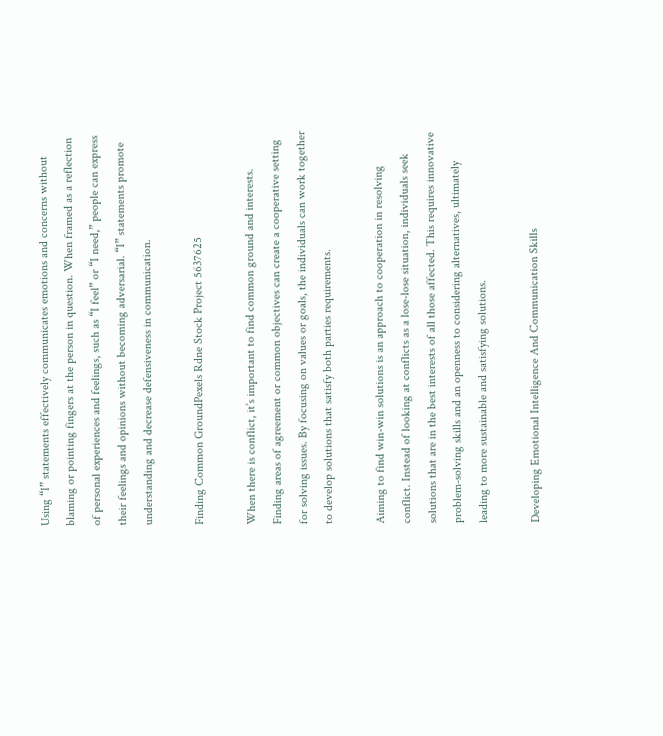Using “I” statements effectively communicates emotions and concerns without blaming or pointing fingers at the person in question. When framed as a reflection of personal experiences and feelings, such as “I feel” or “I need,” people can express their feelings and opinions without becoming adversarial. “I” statements promote understanding and decrease defensiveness in communication.

Finding Common GroundPexels Rdne Stock Project 5637625

When there is conflict, it’s important to find common ground and interests. Finding areas of agreement or common objectives can create a cooperative setting for solving issues. By focusing on values or goals, the individuals can work together to develop solutions that satisfy both parties requirements.

Aiming to find win-win solutions is an approach to cooperation in resolving conflict. Instead of looking at conflicts as a lose-lose situation, individuals seek solutions that are in the best interests of all those affected. This requires innovative problem-solving skills and an openness to considering alternatives, ultimately leading to more sustainable and satisfying solutions.

Developing Emotional Intelligence And Communication Skills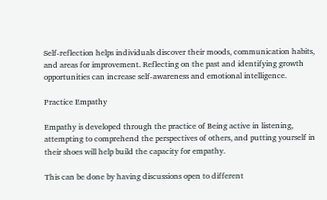Self-reflection helps individuals discover their moods, communication habits, and areas for improvement. Reflecting on the past and identifying growth opportunities can increase self-awareness and emotional intelligence.

Practice Empathy

Empathy is developed through the practice of Being active in listening, attempting to comprehend the perspectives of others, and putting yourself in their shoes will help build the capacity for empathy.

This can be done by having discussions open to different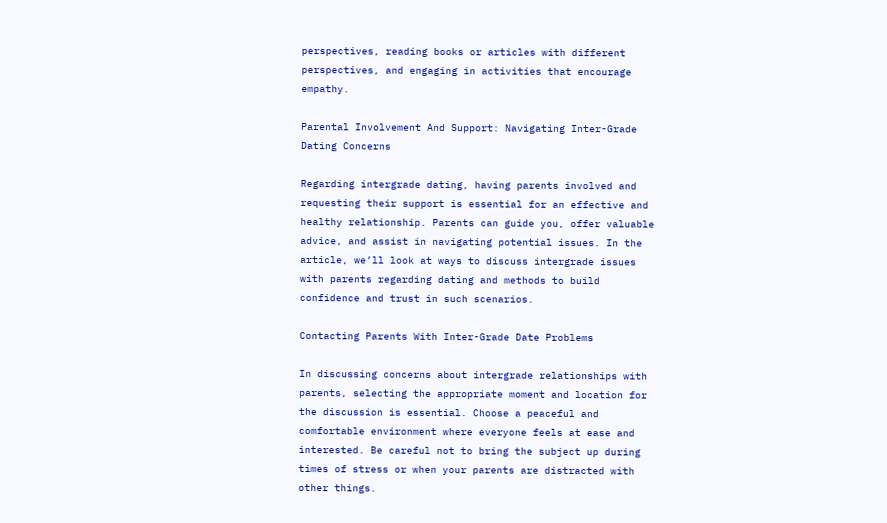perspectives, reading books or articles with different perspectives, and engaging in activities that encourage empathy.

Parental Involvement And Support: Navigating Inter-Grade Dating Concerns

Regarding intergrade dating, having parents involved and requesting their support is essential for an effective and healthy relationship. Parents can guide you, offer valuable advice, and assist in navigating potential issues. In the article, we’ll look at ways to discuss intergrade issues with parents regarding dating and methods to build confidence and trust in such scenarios.

Contacting Parents With Inter-Grade Date Problems

In discussing concerns about intergrade relationships with parents, selecting the appropriate moment and location for the discussion is essential. Choose a peaceful and comfortable environment where everyone feels at ease and interested. Be careful not to bring the subject up during times of stress or when your parents are distracted with other things.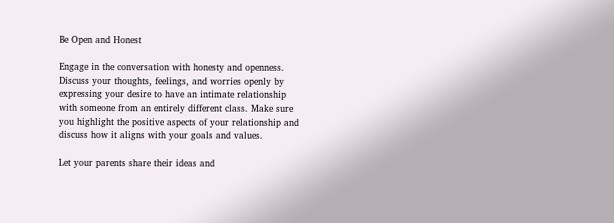Be Open and Honest

Engage in the conversation with honesty and openness. Discuss your thoughts, feelings, and worries openly by expressing your desire to have an intimate relationship with someone from an entirely different class. Make sure you highlight the positive aspects of your relationship and discuss how it aligns with your goals and values.

Let your parents share their ideas and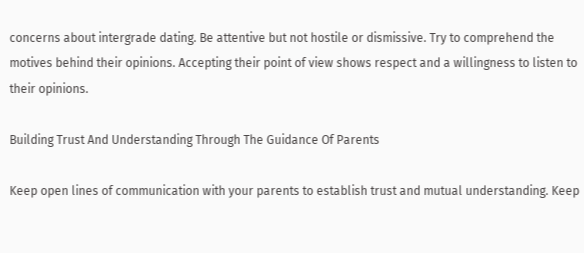concerns about intergrade dating. Be attentive but not hostile or dismissive. Try to comprehend the motives behind their opinions. Accepting their point of view shows respect and a willingness to listen to their opinions.

Building Trust And Understanding Through The Guidance Of Parents

Keep open lines of communication with your parents to establish trust and mutual understanding. Keep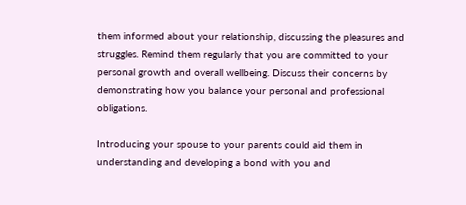them informed about your relationship, discussing the pleasures and struggles. Remind them regularly that you are committed to your personal growth and overall wellbeing. Discuss their concerns by demonstrating how you balance your personal and professional obligations.

Introducing your spouse to your parents could aid them in understanding and developing a bond with you and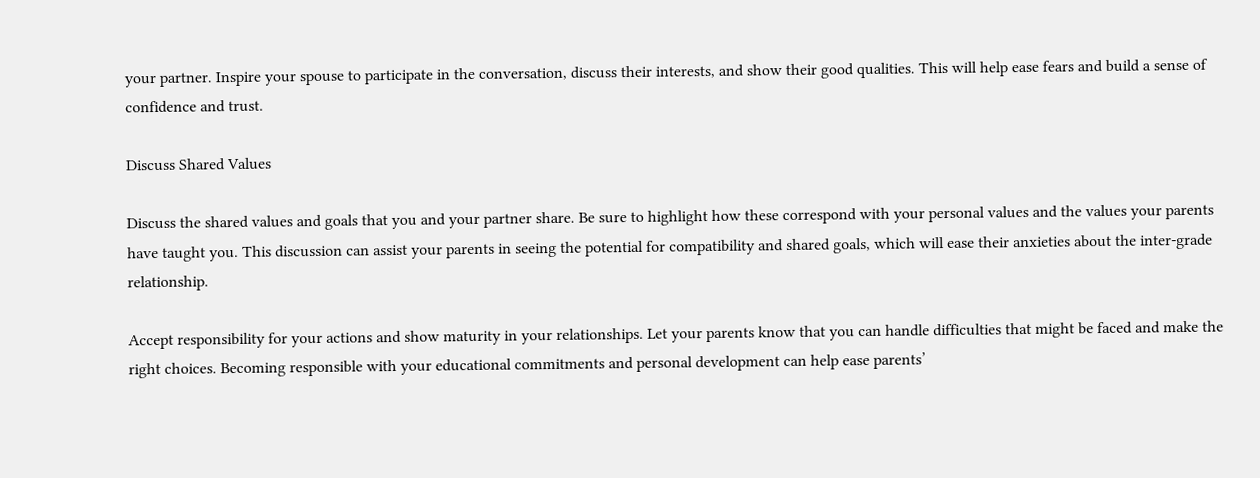your partner. Inspire your spouse to participate in the conversation, discuss their interests, and show their good qualities. This will help ease fears and build a sense of confidence and trust.

Discuss Shared Values

Discuss the shared values and goals that you and your partner share. Be sure to highlight how these correspond with your personal values and the values your parents have taught you. This discussion can assist your parents in seeing the potential for compatibility and shared goals, which will ease their anxieties about the inter-grade relationship.

Accept responsibility for your actions and show maturity in your relationships. Let your parents know that you can handle difficulties that might be faced and make the right choices. Becoming responsible with your educational commitments and personal development can help ease parents’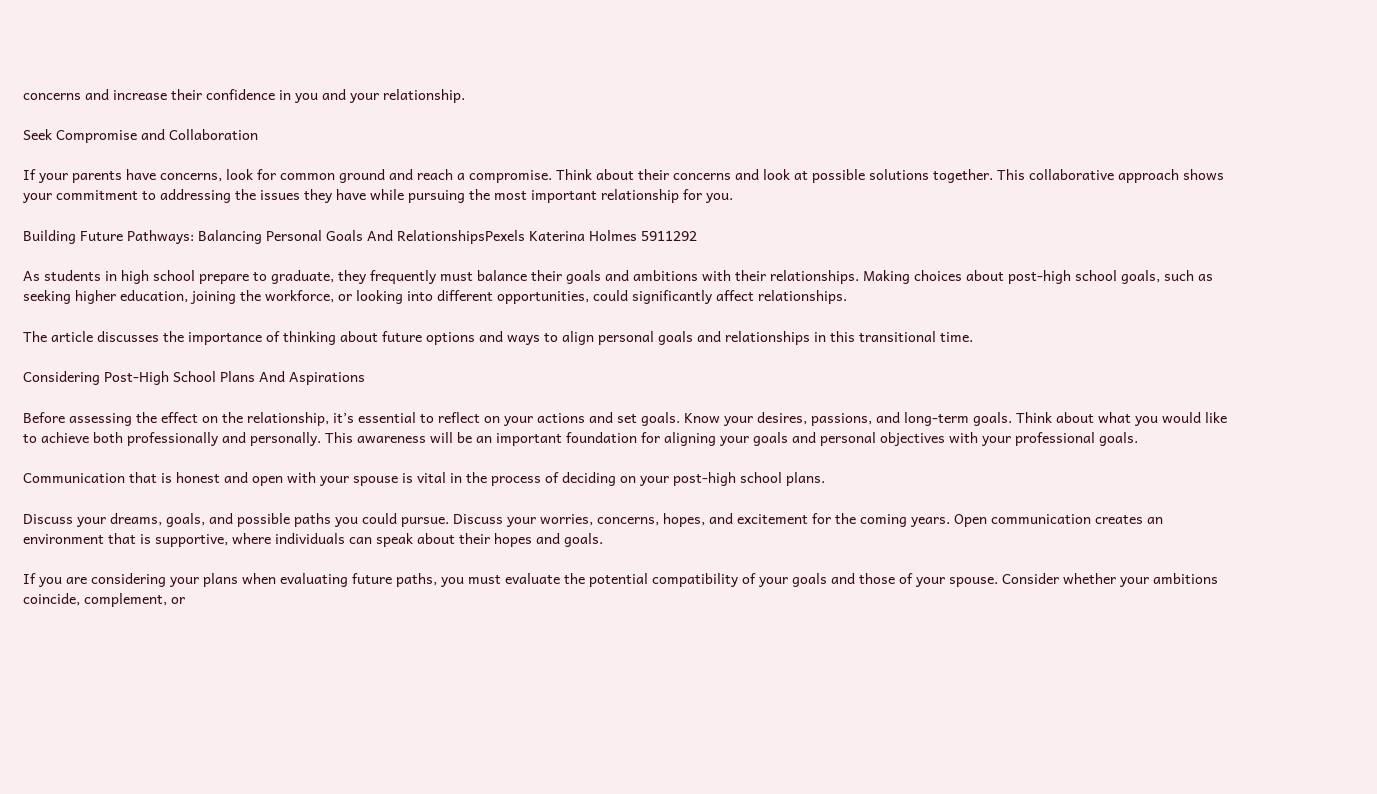concerns and increase their confidence in you and your relationship.

Seek Compromise and Collaboration

If your parents have concerns, look for common ground and reach a compromise. Think about their concerns and look at possible solutions together. This collaborative approach shows your commitment to addressing the issues they have while pursuing the most important relationship for you.

Building Future Pathways: Balancing Personal Goals And RelationshipsPexels Katerina Holmes 5911292

As students in high school prepare to graduate, they frequently must balance their goals and ambitions with their relationships. Making choices about post-high school goals, such as seeking higher education, joining the workforce, or looking into different opportunities, could significantly affect relationships.

The article discusses the importance of thinking about future options and ways to align personal goals and relationships in this transitional time.

Considering Post-High School Plans And Aspirations

Before assessing the effect on the relationship, it’s essential to reflect on your actions and set goals. Know your desires, passions, and long-term goals. Think about what you would like to achieve both professionally and personally. This awareness will be an important foundation for aligning your goals and personal objectives with your professional goals.

Communication that is honest and open with your spouse is vital in the process of deciding on your post-high school plans.

Discuss your dreams, goals, and possible paths you could pursue. Discuss your worries, concerns, hopes, and excitement for the coming years. Open communication creates an environment that is supportive, where individuals can speak about their hopes and goals.

If you are considering your plans when evaluating future paths, you must evaluate the potential compatibility of your goals and those of your spouse. Consider whether your ambitions coincide, complement, or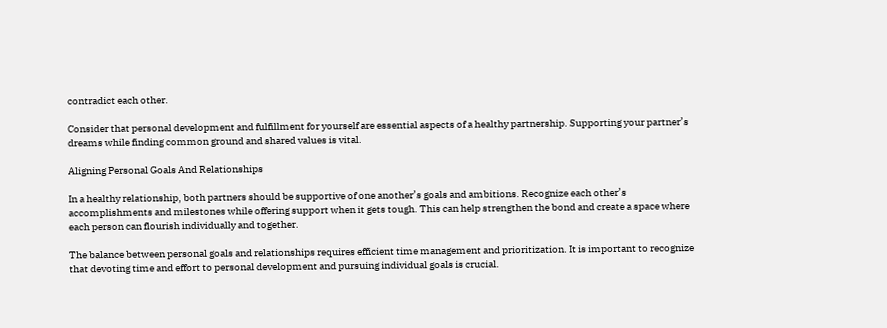contradict each other.

Consider that personal development and fulfillment for yourself are essential aspects of a healthy partnership. Supporting your partner’s dreams while finding common ground and shared values is vital.

Aligning Personal Goals And Relationships

In a healthy relationship, both partners should be supportive of one another’s goals and ambitions. Recognize each other’s accomplishments and milestones while offering support when it gets tough. This can help strengthen the bond and create a space where each person can flourish individually and together.

The balance between personal goals and relationships requires efficient time management and prioritization. It is important to recognize that devoting time and effort to personal development and pursuing individual goals is crucial.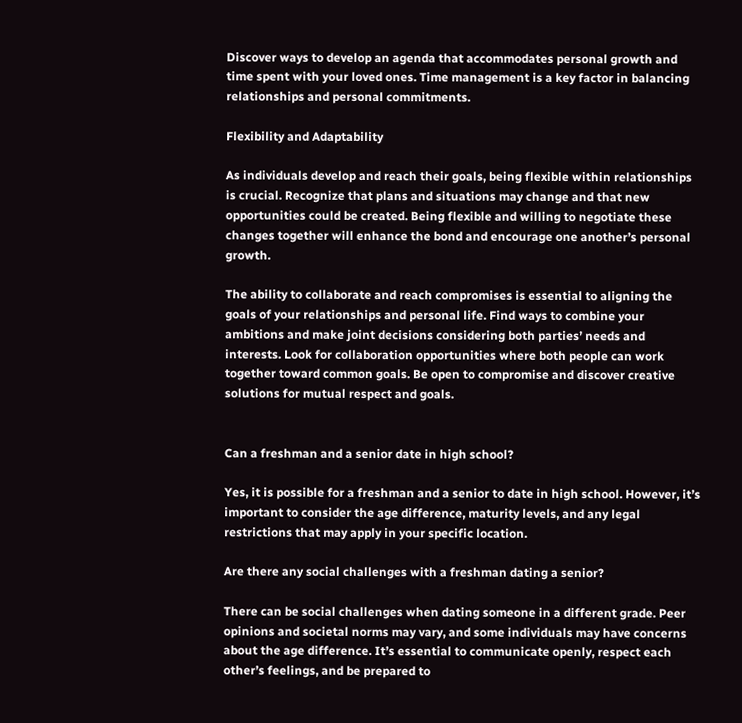Discover ways to develop an agenda that accommodates personal growth and time spent with your loved ones. Time management is a key factor in balancing relationships and personal commitments.

Flexibility and Adaptability

As individuals develop and reach their goals, being flexible within relationships is crucial. Recognize that plans and situations may change and that new opportunities could be created. Being flexible and willing to negotiate these changes together will enhance the bond and encourage one another’s personal growth.

The ability to collaborate and reach compromises is essential to aligning the goals of your relationships and personal life. Find ways to combine your ambitions and make joint decisions considering both parties’ needs and interests. Look for collaboration opportunities where both people can work together toward common goals. Be open to compromise and discover creative solutions for mutual respect and goals.


Can a freshman and a senior date in high school?

Yes, it is possible for a freshman and a senior to date in high school. However, it’s important to consider the age difference, maturity levels, and any legal restrictions that may apply in your specific location.

Are there any social challenges with a freshman dating a senior?

There can be social challenges when dating someone in a different grade. Peer opinions and societal norms may vary, and some individuals may have concerns about the age difference. It’s essential to communicate openly, respect each other’s feelings, and be prepared to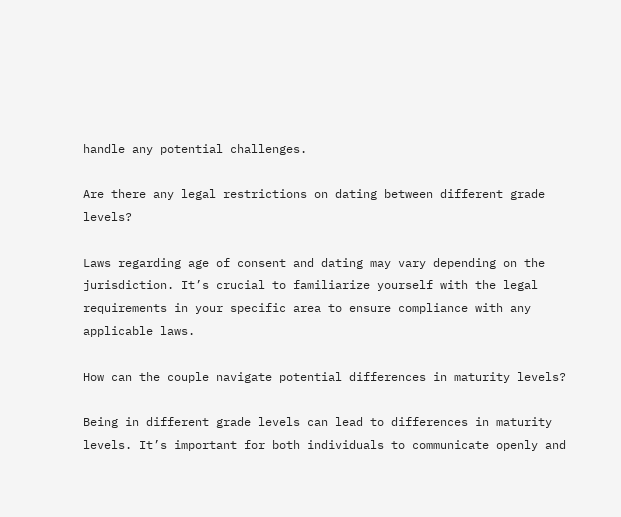handle any potential challenges.

Are there any legal restrictions on dating between different grade levels?

Laws regarding age of consent and dating may vary depending on the jurisdiction. It’s crucial to familiarize yourself with the legal requirements in your specific area to ensure compliance with any applicable laws.

How can the couple navigate potential differences in maturity levels?

Being in different grade levels can lead to differences in maturity levels. It’s important for both individuals to communicate openly and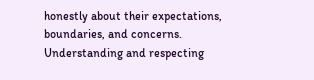honestly about their expectations, boundaries, and concerns. Understanding and respecting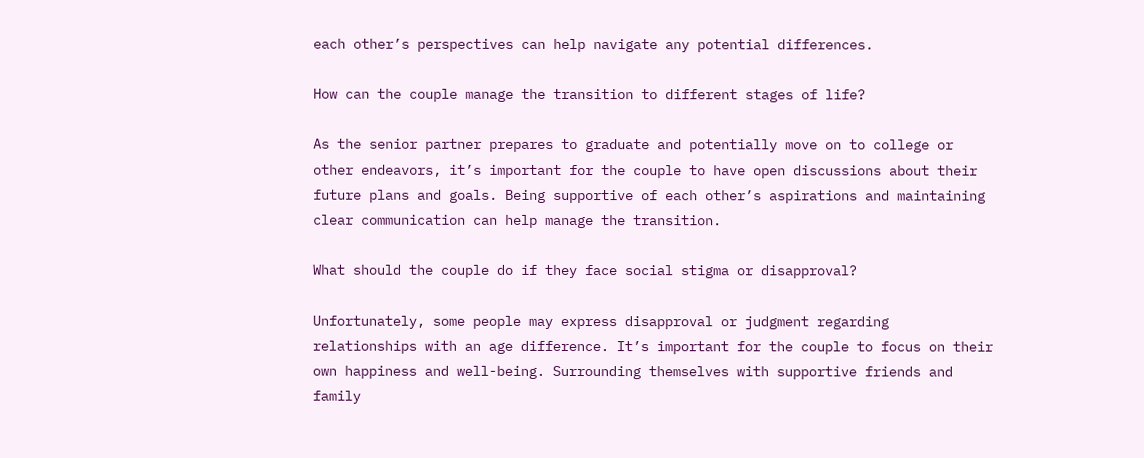each other’s perspectives can help navigate any potential differences.

How can the couple manage the transition to different stages of life?

As the senior partner prepares to graduate and potentially move on to college or other endeavors, it’s important for the couple to have open discussions about their future plans and goals. Being supportive of each other’s aspirations and maintaining clear communication can help manage the transition.

What should the couple do if they face social stigma or disapproval?

Unfortunately, some people may express disapproval or judgment regarding relationships with an age difference. It’s important for the couple to focus on their own happiness and well-being. Surrounding themselves with supportive friends and family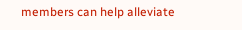members can help alleviate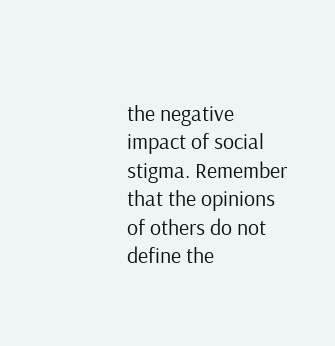the negative impact of social stigma. Remember that the opinions of others do not define the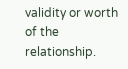validity or worth of the relationship.